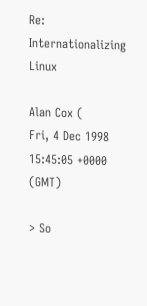Re: Internationalizing Linux

Alan Cox (
Fri, 4 Dec 1998 15:45:05 +0000 (GMT)

> So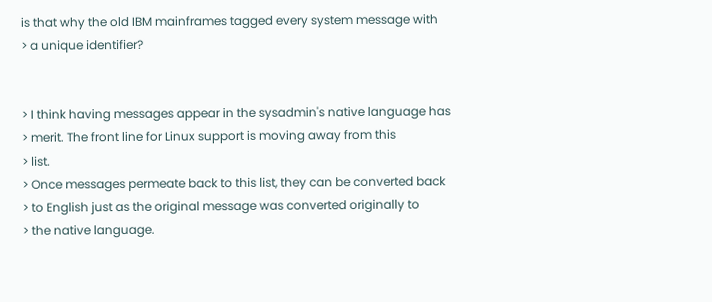is that why the old IBM mainframes tagged every system message with
> a unique identifier?


> I think having messages appear in the sysadmin's native language has
> merit. The front line for Linux support is moving away from this
> list.
> Once messages permeate back to this list, they can be converted back
> to English just as the original message was converted originally to
> the native language.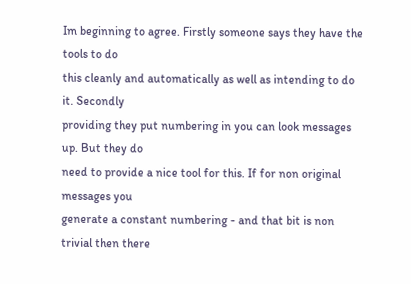Im beginning to agree. Firstly someone says they have the tools to do
this cleanly and automatically as well as intending to do it. Secondly
providing they put numbering in you can look messages up. But they do
need to provide a nice tool for this. If for non original messages you
generate a constant numbering - and that bit is non trivial then there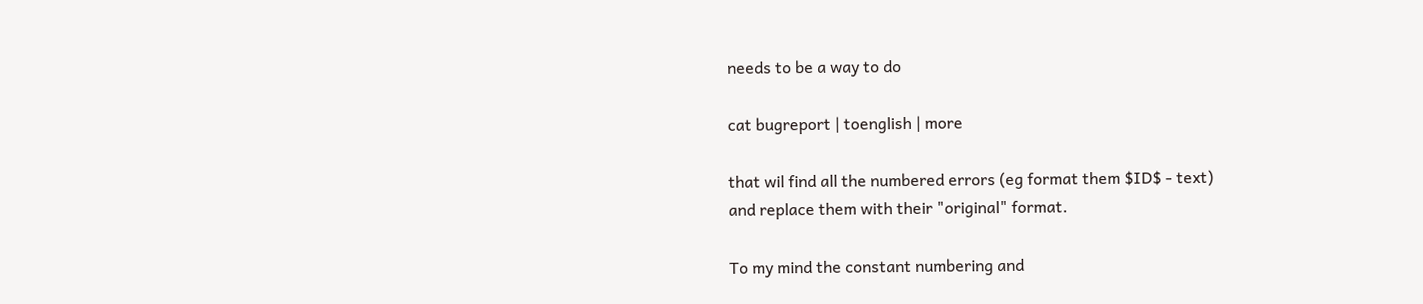needs to be a way to do

cat bugreport | toenglish | more

that wil find all the numbered errors (eg format them $ID$ - text)
and replace them with their "original" format.

To my mind the constant numbering and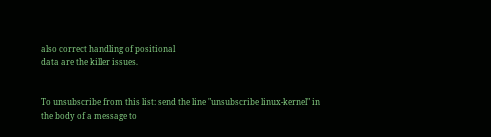also correct handling of positional
data are the killer issues.


To unsubscribe from this list: send the line "unsubscribe linux-kernel" in
the body of a message to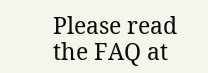Please read the FAQ at